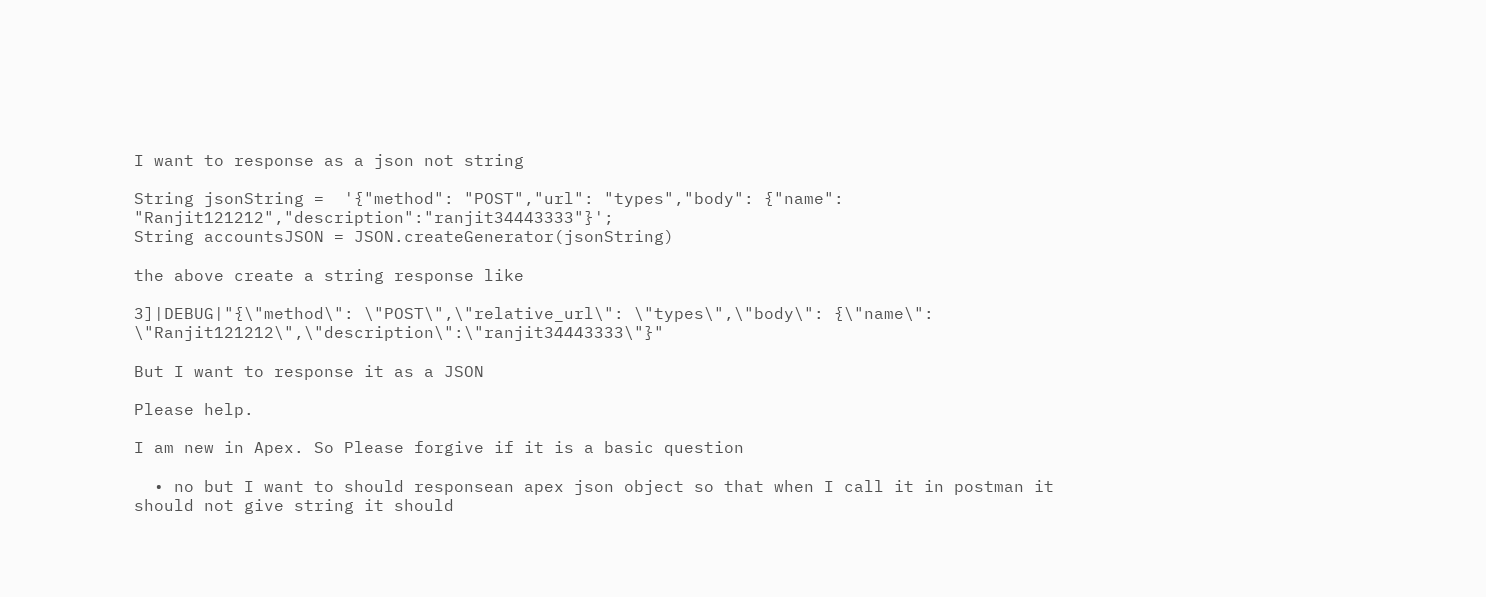I want to response as a json not string

String jsonString =  '{"method": "POST","url": "types","body": {"name": "Ranjit121212","description":"ranjit34443333"}';
String accountsJSON = JSON.createGenerator(jsonString)

the above create a string response like

3]|DEBUG|"{\"method\": \"POST\",\"relative_url\": \"types\",\"body\": {\"name\": \"Ranjit121212\",\"description\":\"ranjit34443333\"}"

But I want to response it as a JSON

Please help.

I am new in Apex. So Please forgive if it is a basic question

  • no but I want to should responsean apex json object so that when I call it in postman it should not give string it should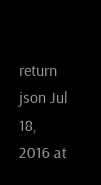return json Jul 18, 2016 at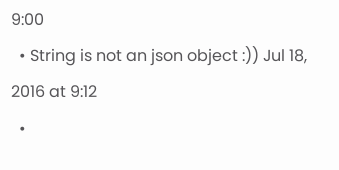9:00
  • String is not an json object :)) Jul 18, 2016 at 9:12
  •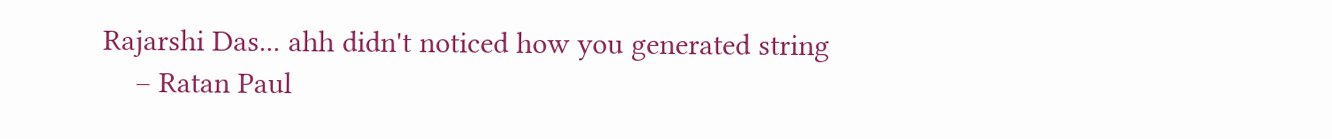Rajarshi Das... ahh didn't noticed how you generated string
    – Ratan Paul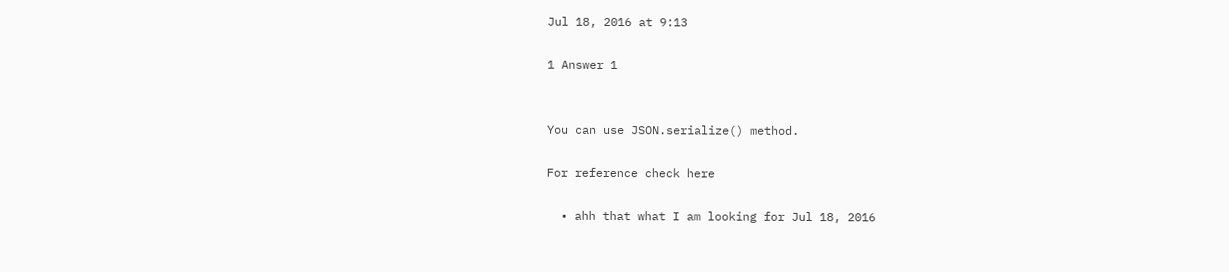Jul 18, 2016 at 9:13

1 Answer 1


You can use JSON.serialize() method.

For reference check here

  • ahh that what I am looking for Jul 18, 2016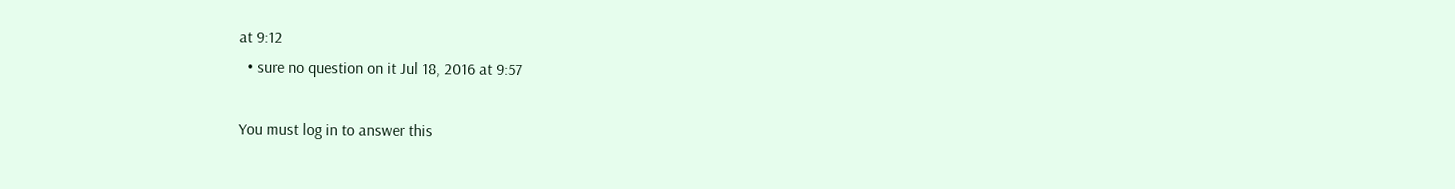at 9:12
  • sure no question on it Jul 18, 2016 at 9:57

You must log in to answer this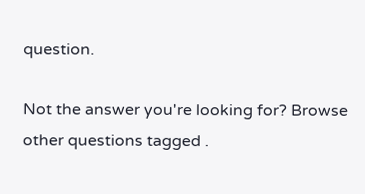question.

Not the answer you're looking for? Browse other questions tagged .